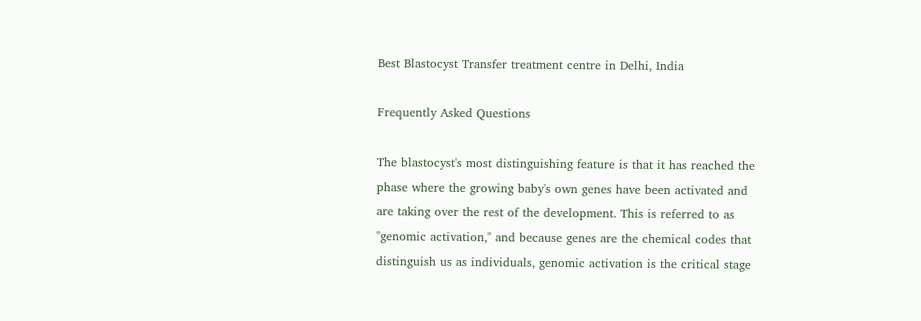Best Blastocyst Transfer treatment centre in Delhi, India

Frequently Asked Questions

The blastocyst's most distinguishing feature is that it has reached the phase where the growing baby's own genes have been activated and are taking over the rest of the development. This is referred to as "genomic activation," and because genes are the chemical codes that distinguish us as individuals, genomic activation is the critical stage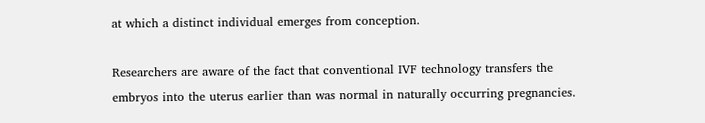at which a distinct individual emerges from conception.

Researchers are aware of the fact that conventional IVF technology transfers the embryos into the uterus earlier than was normal in naturally occurring pregnancies.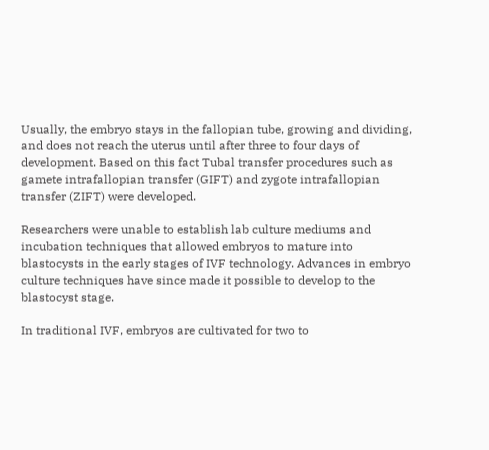Usually, the embryo stays in the fallopian tube, growing and dividing, and does not reach the uterus until after three to four days of development. Based on this fact Tubal transfer procedures such as gamete intrafallopian transfer (GIFT) and zygote intrafallopian transfer (ZIFT) were developed.

Researchers were unable to establish lab culture mediums and incubation techniques that allowed embryos to mature into blastocysts in the early stages of IVF technology. Advances in embryo culture techniques have since made it possible to develop to the blastocyst stage.

In traditional IVF, embryos are cultivated for two to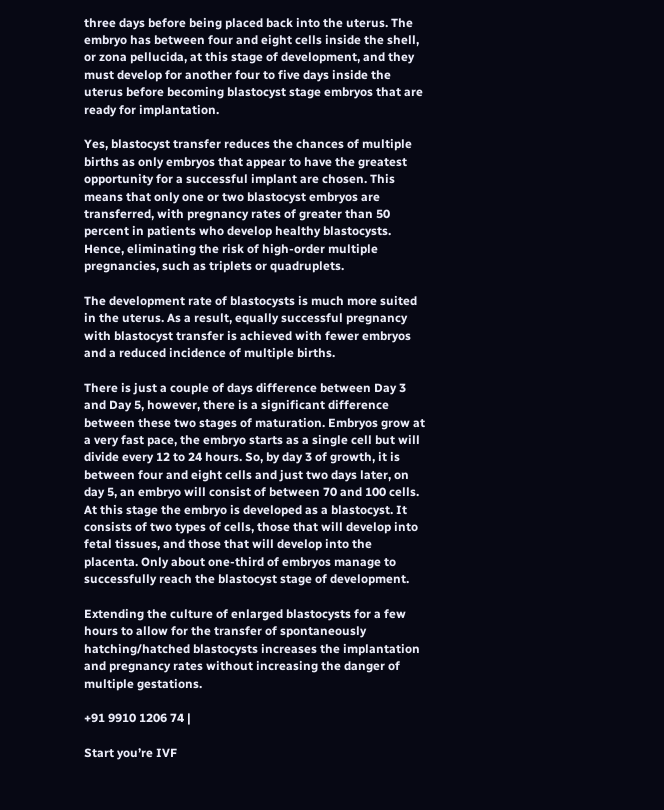three days before being placed back into the uterus. The embryo has between four and eight cells inside the shell, or zona pellucida, at this stage of development, and they must develop for another four to five days inside the uterus before becoming blastocyst stage embryos that are ready for implantation.

Yes, blastocyst transfer reduces the chances of multiple births as only embryos that appear to have the greatest opportunity for a successful implant are chosen. This means that only one or two blastocyst embryos are transferred, with pregnancy rates of greater than 50 percent in patients who develop healthy blastocysts. Hence, eliminating the risk of high-order multiple pregnancies, such as triplets or quadruplets.

The development rate of blastocysts is much more suited in the uterus. As a result, equally successful pregnancy with blastocyst transfer is achieved with fewer embryos and a reduced incidence of multiple births.

There is just a couple of days difference between Day 3 and Day 5, however, there is a significant difference between these two stages of maturation. Embryos grow at a very fast pace, the embryo starts as a single cell but will divide every 12 to 24 hours. So, by day 3 of growth, it is between four and eight cells and just two days later, on day 5, an embryo will consist of between 70 and 100 cells. At this stage the embryo is developed as a blastocyst. It consists of two types of cells, those that will develop into fetal tissues, and those that will develop into the placenta. Only about one-third of embryos manage to successfully reach the blastocyst stage of development.

Extending the culture of enlarged blastocysts for a few hours to allow for the transfer of spontaneously hatching/hatched blastocysts increases the implantation and pregnancy rates without increasing the danger of multiple gestations.

+91 9910 1206 74 |

Start you’re IVF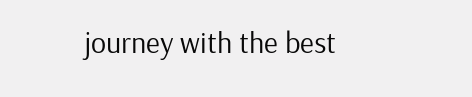journey with the best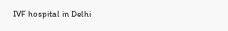IVF hospital in Delhi